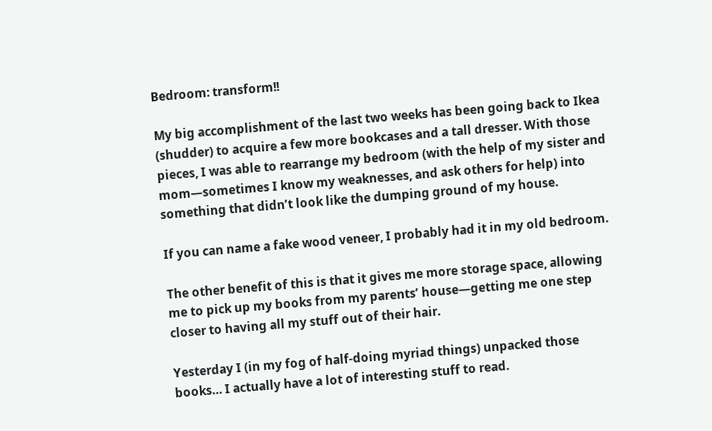Bedroom: transform!!

My big accomplishment of the last two weeks has been going back to Ikea (shudder) to acquire a few more bookcases and a tall dresser. With those pieces, I was able to rearrange my bedroom (with the help of my sister and mom—sometimes I know my weaknesses, and ask others for help) into something that didn’t look like the dumping ground of my house.

If you can name a fake wood veneer, I probably had it in my old bedroom.

The other benefit of this is that it gives me more storage space, allowing me to pick up my books from my parents’ house—getting me one step closer to having all my stuff out of their hair.

Yesterday I (in my fog of half-doing myriad things) unpacked those books… I actually have a lot of interesting stuff to read.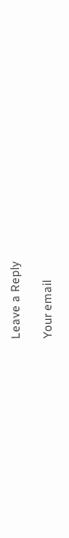Leave a Reply

Your email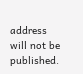address will not be published.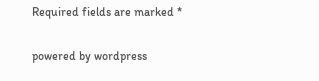Required fields are marked *

powered by wordpress